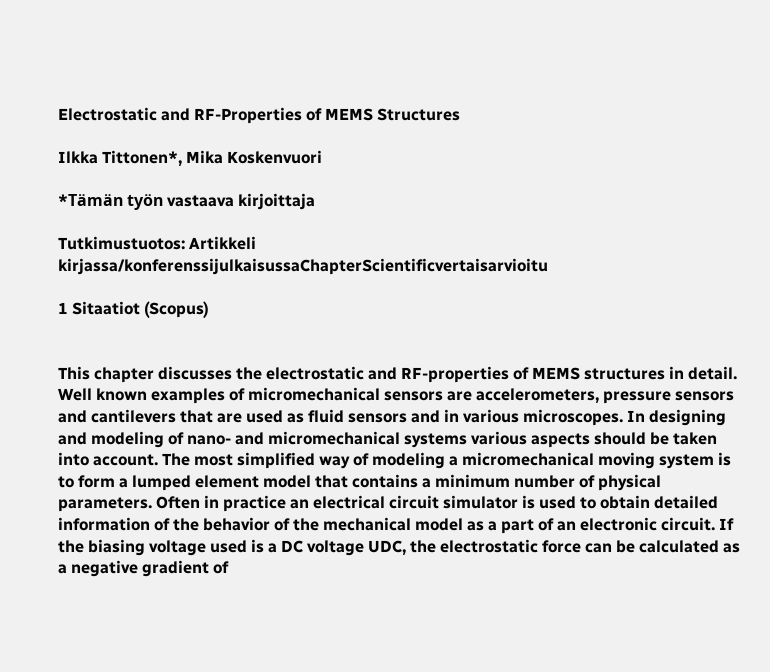Electrostatic and RF-Properties of MEMS Structures

Ilkka Tittonen*, Mika Koskenvuori

*Tämän työn vastaava kirjoittaja

Tutkimustuotos: Artikkeli kirjassa/konferenssijulkaisussaChapterScientificvertaisarvioitu

1 Sitaatiot (Scopus)


This chapter discusses the electrostatic and RF-properties of MEMS structures in detail. Well known examples of micromechanical sensors are accelerometers, pressure sensors and cantilevers that are used as fluid sensors and in various microscopes. In designing and modeling of nano- and micromechanical systems various aspects should be taken into account. The most simplified way of modeling a micromechanical moving system is to form a lumped element model that contains a minimum number of physical parameters. Often in practice an electrical circuit simulator is used to obtain detailed information of the behavior of the mechanical model as a part of an electronic circuit. If the biasing voltage used is a DC voltage UDC, the electrostatic force can be calculated as a negative gradient of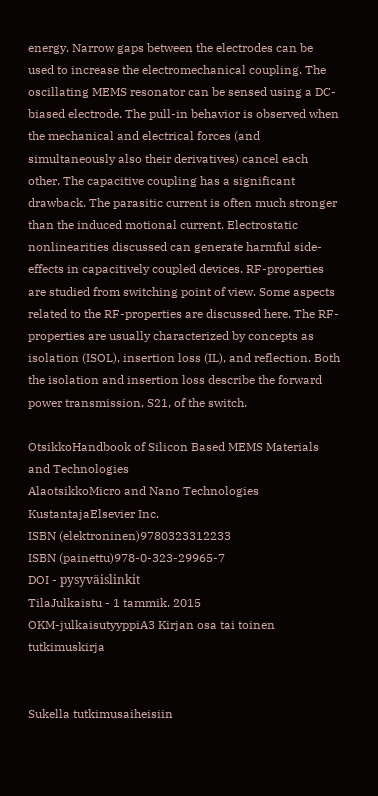energy. Narrow gaps between the electrodes can be used to increase the electromechanical coupling. The oscillating MEMS resonator can be sensed using a DC-biased electrode. The pull-in behavior is observed when the mechanical and electrical forces (and simultaneously also their derivatives) cancel each other. The capacitive coupling has a significant drawback. The parasitic current is often much stronger than the induced motional current. Electrostatic nonlinearities discussed can generate harmful side-effects in capacitively coupled devices. RF-properties are studied from switching point of view. Some aspects related to the RF-properties are discussed here. The RF-properties are usually characterized by concepts as isolation (ISOL), insertion loss (IL), and reflection. Both the isolation and insertion loss describe the forward power transmission, S21, of the switch.

OtsikkoHandbook of Silicon Based MEMS Materials and Technologies
AlaotsikkoMicro and Nano Technologies
KustantajaElsevier Inc.
ISBN (elektroninen)9780323312233
ISBN (painettu)978-0-323-29965-7
DOI - pysyväislinkit
TilaJulkaistu - 1 tammik. 2015
OKM-julkaisutyyppiA3 Kirjan osa tai toinen tutkimuskirja


Sukella tutkimusaiheisiin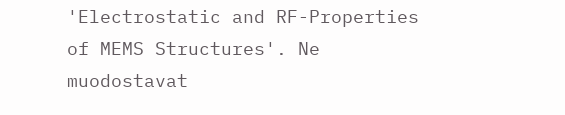'Electrostatic and RF-Properties of MEMS Structures'. Ne muodostavat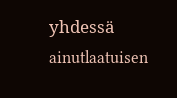yhdessä ainutlaatuisen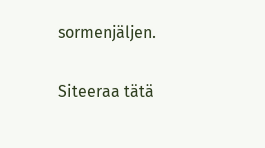sormenjäljen.

Siteeraa tätä